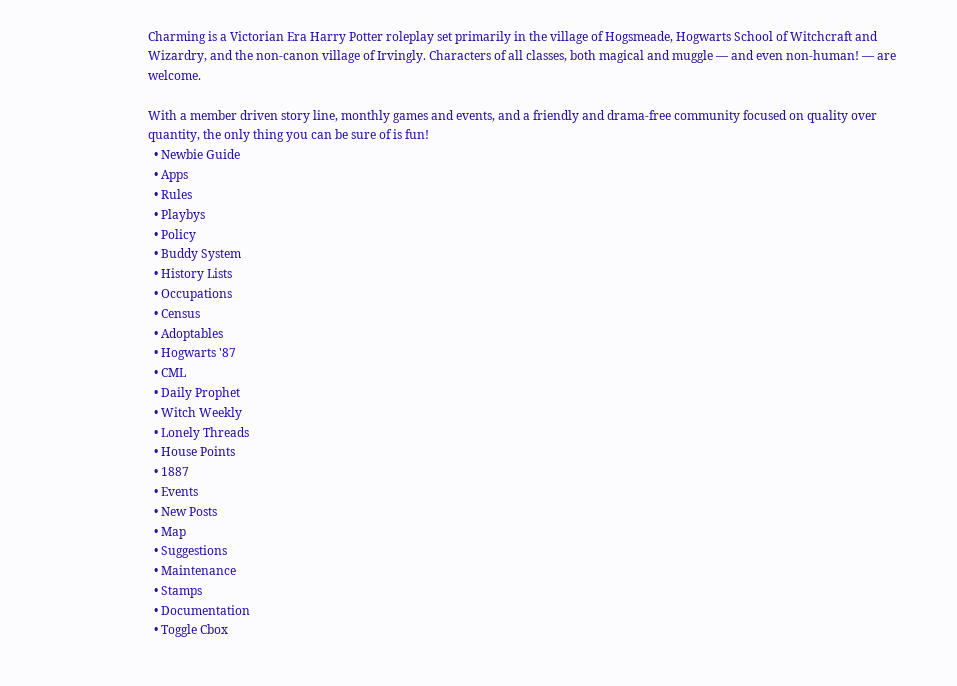Charming is a Victorian Era Harry Potter roleplay set primarily in the village of Hogsmeade, Hogwarts School of Witchcraft and Wizardry, and the non-canon village of Irvingly. Characters of all classes, both magical and muggle — and even non-human! — are welcome.

With a member driven story line, monthly games and events, and a friendly and drama-free community focused on quality over quantity, the only thing you can be sure of is fun!
  • Newbie Guide
  • Apps
  • Rules
  • Playbys
  • Policy
  • Buddy System
  • History Lists
  • Occupations
  • Census
  • Adoptables
  • Hogwarts '87
  • CML
  • Daily Prophet
  • Witch Weekly
  • Lonely Threads
  • House Points
  • 1887
  • Events
  • New Posts
  • Map
  • Suggestions
  • Maintenance
  • Stamps
  • Documentation
  • Toggle Cbox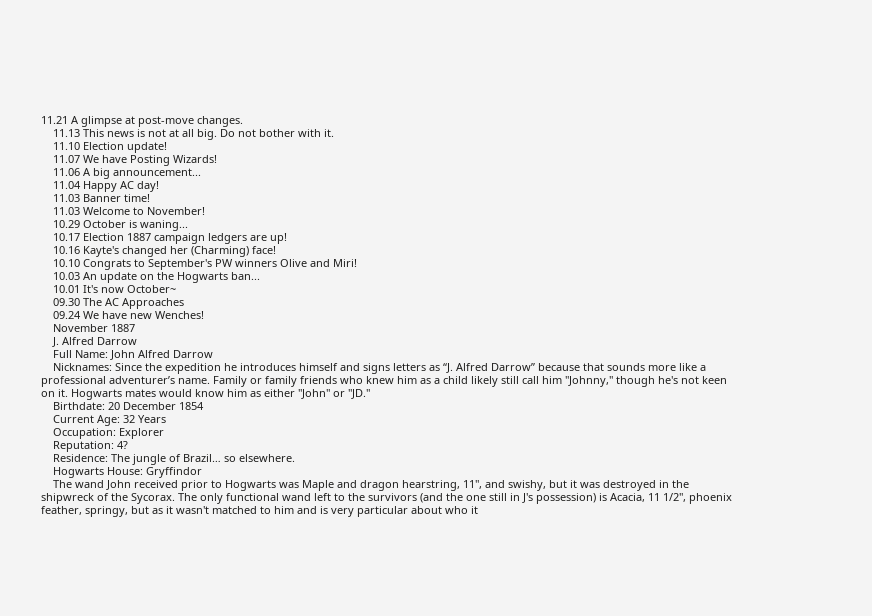11.21 A glimpse at post-move changes.
    11.13 This news is not at all big. Do not bother with it.
    11.10 Election update!
    11.07 We have Posting Wizards!
    11.06 A big announcement...
    11.04 Happy AC day!
    11.03 Banner time!
    11.03 Welcome to November!
    10.29 October is waning...
    10.17 Election 1887 campaign ledgers are up!
    10.16 Kayte's changed her (Charming) face!
    10.10 Congrats to September's PW winners Olive and Miri!
    10.03 An update on the Hogwarts ban...
    10.01 It's now October~
    09.30 The AC Approaches
    09.24 We have new Wenches!
    November 1887
    J. Alfred Darrow
    Full Name: John Alfred Darrow
    Nicknames: Since the expedition he introduces himself and signs letters as “J. Alfred Darrow” because that sounds more like a professional adventurer’s name. Family or family friends who knew him as a child likely still call him "Johnny," though he's not keen on it. Hogwarts mates would know him as either "John" or "JD."
    Birthdate: 20 December 1854
    Current Age: 32 Years
    Occupation: Explorer
    Reputation: 4?
    Residence: The jungle of Brazil… so elsewhere.
    Hogwarts House: Gryffindor
    The wand John received prior to Hogwarts was Maple and dragon hearstring, 11", and swishy, but it was destroyed in the shipwreck of the Sycorax. The only functional wand left to the survivors (and the one still in J's possession) is Acacia, 11 1/2", phoenix feather, springy, but as it wasn't matched to him and is very particular about who it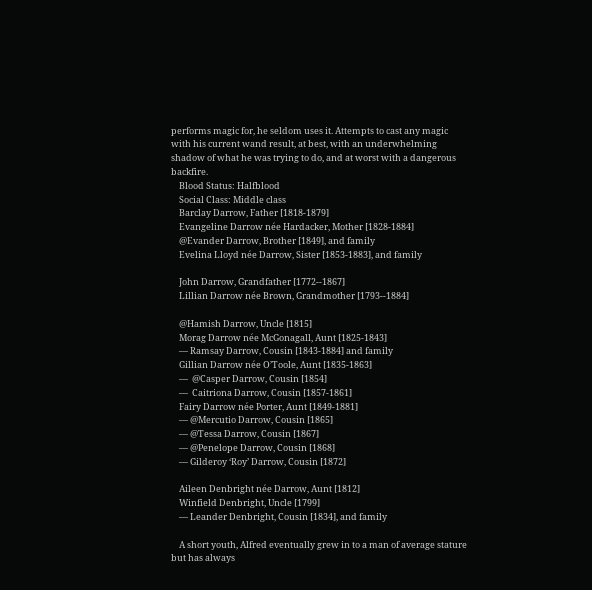performs magic for, he seldom uses it. Attempts to cast any magic with his current wand result, at best, with an underwhelming shadow of what he was trying to do, and at worst with a dangerous backfire.
    Blood Status: Halfblood
    Social Class: Middle class
    Barclay Darrow, Father [1818-1879]
    Evangeline Darrow née Hardacker, Mother [1828-1884]
    @Evander Darrow, Brother [1849], and family
    Evelina Lloyd née Darrow, Sister [1853-1883], and family

    John Darrow, Grandfather [1772--1867]
    Lillian Darrow née Brown, Grandmother [1793--1884]

    @Hamish Darrow, Uncle [1815]
    Morag Darrow née McGonagall, Aunt [1825-1843]
    — Ramsay Darrow, Cousin [1843-1884] and family
    Gillian Darrow née O’Toole, Aunt [1835-1863]
    —  @Casper Darrow, Cousin [1854]
    —  Caitriona Darrow, Cousin [1857-1861]
    Fairy Darrow née Porter, Aunt [1849-1881]
    — @Mercutio Darrow, Cousin [1865]
    — @Tessa Darrow, Cousin [1867]
    — @Penelope Darrow, Cousin [1868]
    — Gilderoy ‘Roy’ Darrow, Cousin [1872]

    Aileen Denbright née Darrow, Aunt [1812]
    Winfield Denbright, Uncle [1799]
    — Leander Denbright, Cousin [1834], and family

    A short youth, Alfred eventually grew in to a man of average stature but has always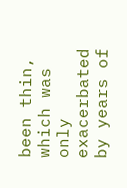been thin, which was only exacerbated by years of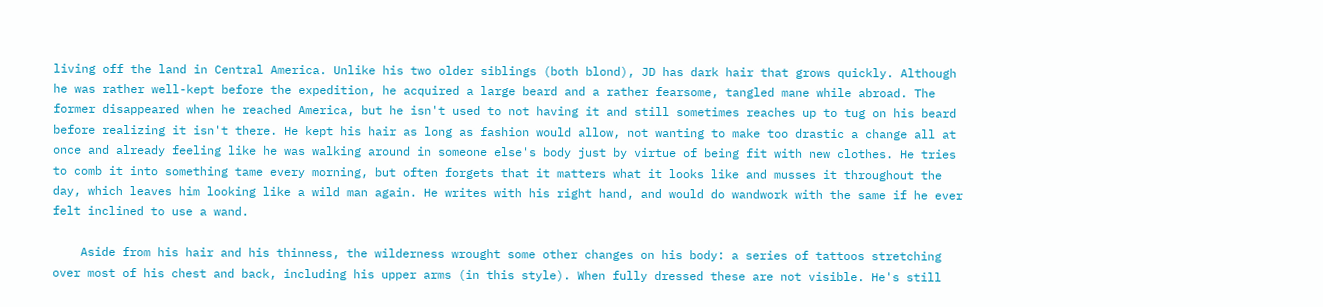living off the land in Central America. Unlike his two older siblings (both blond), JD has dark hair that grows quickly. Although he was rather well-kept before the expedition, he acquired a large beard and a rather fearsome, tangled mane while abroad. The former disappeared when he reached America, but he isn't used to not having it and still sometimes reaches up to tug on his beard before realizing it isn't there. He kept his hair as long as fashion would allow, not wanting to make too drastic a change all at once and already feeling like he was walking around in someone else's body just by virtue of being fit with new clothes. He tries to comb it into something tame every morning, but often forgets that it matters what it looks like and musses it throughout the day, which leaves him looking like a wild man again. He writes with his right hand, and would do wandwork with the same if he ever felt inclined to use a wand.

    Aside from his hair and his thinness, the wilderness wrought some other changes on his body: a series of tattoos stretching over most of his chest and back, including his upper arms (in this style). When fully dressed these are not visible. He's still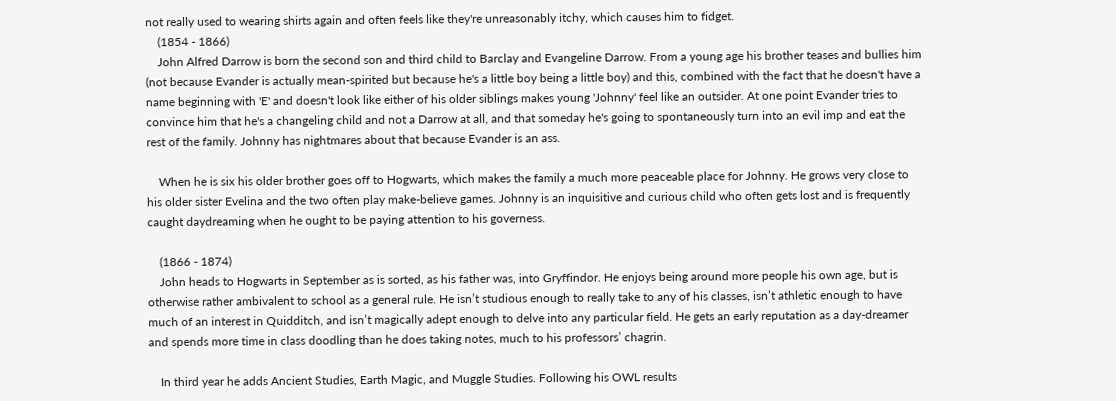not really used to wearing shirts again and often feels like they're unreasonably itchy, which causes him to fidget.
    (1854 - 1866)
    John Alfred Darrow is born the second son and third child to Barclay and Evangeline Darrow. From a young age his brother teases and bullies him (not because Evander is actually mean-spirited but because he's a little boy being a little boy) and this, combined with the fact that he doesn't have a name beginning with 'E' and doesn't look like either of his older siblings makes young 'Johnny' feel like an outsider. At one point Evander tries to convince him that he's a changeling child and not a Darrow at all, and that someday he's going to spontaneously turn into an evil imp and eat the rest of the family. Johnny has nightmares about that because Evander is an ass.

    When he is six his older brother goes off to Hogwarts, which makes the family a much more peaceable place for Johnny. He grows very close to his older sister Evelina and the two often play make-believe games. Johnny is an inquisitive and curious child who often gets lost and is frequently caught daydreaming when he ought to be paying attention to his governess.

    (1866 - 1874)
    John heads to Hogwarts in September as is sorted, as his father was, into Gryffindor. He enjoys being around more people his own age, but is otherwise rather ambivalent to school as a general rule. He isn’t studious enough to really take to any of his classes, isn’t athletic enough to have much of an interest in Quidditch, and isn’t magically adept enough to delve into any particular field. He gets an early reputation as a day-dreamer and spends more time in class doodling than he does taking notes, much to his professors’ chagrin.

    In third year he adds Ancient Studies, Earth Magic, and Muggle Studies. Following his OWL results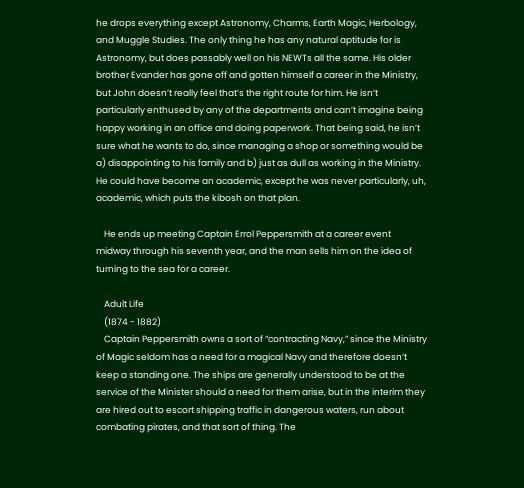he drops everything except Astronomy, Charms, Earth Magic, Herbology, and Muggle Studies. The only thing he has any natural aptitude for is Astronomy, but does passably well on his NEWTs all the same. His older brother Evander has gone off and gotten himself a career in the Ministry, but John doesn’t really feel that’s the right route for him. He isn’t particularly enthused by any of the departments and can’t imagine being happy working in an office and doing paperwork. That being said, he isn’t sure what he wants to do, since managing a shop or something would be a) disappointing to his family and b) just as dull as working in the Ministry. He could have become an academic, except he was never particularly, uh, academic, which puts the kibosh on that plan.

    He ends up meeting Captain Errol Peppersmith at a career event midway through his seventh year, and the man sells him on the idea of turning to the sea for a career.

    Adult Life
    (1874 - 1882)
    Captain Peppersmith owns a sort of “contracting Navy,” since the Ministry of Magic seldom has a need for a magical Navy and therefore doesn’t keep a standing one. The ships are generally understood to be at the service of the Minister should a need for them arise, but in the interim they are hired out to escort shipping traffic in dangerous waters, run about combating pirates, and that sort of thing. The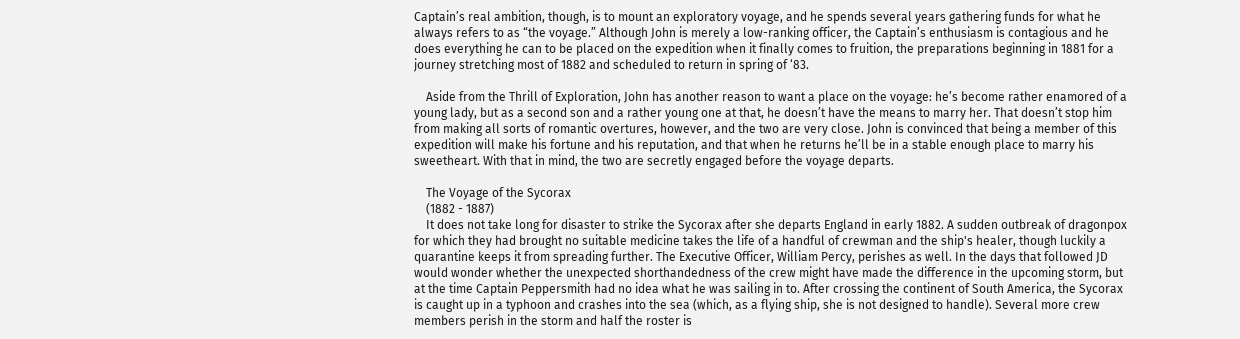Captain’s real ambition, though, is to mount an exploratory voyage, and he spends several years gathering funds for what he always refers to as “the voyage.” Although John is merely a low-ranking officer, the Captain’s enthusiasm is contagious and he does everything he can to be placed on the expedition when it finally comes to fruition, the preparations beginning in 1881 for a journey stretching most of 1882 and scheduled to return in spring of ‘83.

    Aside from the Thrill of Exploration, John has another reason to want a place on the voyage: he’s become rather enamored of a young lady, but as a second son and a rather young one at that, he doesn’t have the means to marry her. That doesn’t stop him from making all sorts of romantic overtures, however, and the two are very close. John is convinced that being a member of this expedition will make his fortune and his reputation, and that when he returns he’ll be in a stable enough place to marry his sweetheart. With that in mind, the two are secretly engaged before the voyage departs.

    The Voyage of the Sycorax
    (1882 - 1887)
    It does not take long for disaster to strike the Sycorax after she departs England in early 1882. A sudden outbreak of dragonpox for which they had brought no suitable medicine takes the life of a handful of crewman and the ship's healer, though luckily a quarantine keeps it from spreading further. The Executive Officer, William Percy, perishes as well. In the days that followed JD would wonder whether the unexpected shorthandedness of the crew might have made the difference in the upcoming storm, but at the time Captain Peppersmith had no idea what he was sailing in to. After crossing the continent of South America, the Sycorax is caught up in a typhoon and crashes into the sea (which, as a flying ship, she is not designed to handle). Several more crew members perish in the storm and half the roster is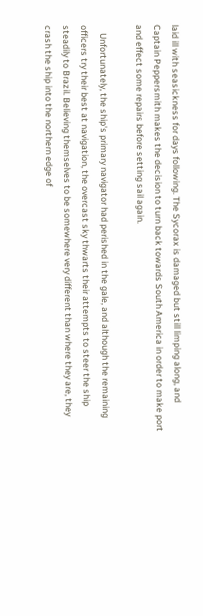laid ill with seasickness for days following. The Sycorax is damaged but still limping along, and Captain Peppersmith makes the decision to turn back towards South America in order to make port and effect some repairs before setting sail again.

    Unfortunately, the ship's primary navigator had perished in the gale, and although the remaining officers try their best at navigation, the overcast sky thwarts their attempts to steer the ship steadily to Brazil. Believing themselves to be somewhere very different than where they are, they crash the ship into the northern edge of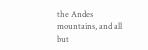the Andes mountains, and all but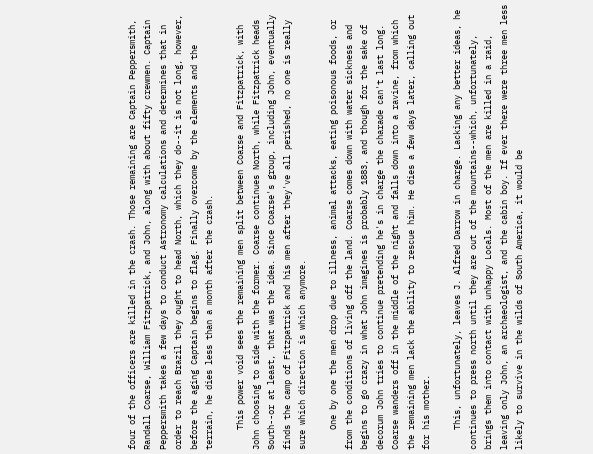four of the officers are killed in the crash. Those remaining are Captain Peppersmith, Randall Coarse, William Fitzpatrick, and John, along with about fifty crewmen. Captain Peppersmith takes a few days to conduct Astronomy calculations and determines that in order to reach Brazil they ought to head North, which they do--it is not long, however, before the aging Captain begins to flag. Finally overcome by the elements and the terrain, he dies less than a month after the crash.

    This power void sees the remaining men split between Coarse and Fitzpatrick, with John choosing to side with the former. Coarse continues North, while Fitzpatrick heads South--or at least, that was the idea. Since Coarse's group, including John, eventually finds the camp of Fitzpatrick and his men after they've all perished, no one is really sure which direction is which anymore.

    One by one the men drop due to illness, animal attacks, eating poisonous foods, or from the conditions of living off the land. Coarse comes down with water sickness and begins to go crazy in what John imagines is probably 1883, and though for the sake of decorum John tries to continue pretending he's in charge the charade can't last long. Coarse wanders off in the middle of the night and falls down into a ravine, from which the remaining men lack the ability to rescue him. He dies a few days later, calling out for his mother.

    This, unfortunately, leaves J. Alfred Darrow in charge. Lacking any better ideas, he continues to press north until they are out of the mountains--which, unfortunately, brings them into contact with unhappy Locals. Most of the men are killed in a raid, leaving only John, an archaeologist, and the cabin boy. If ever there were three men less likely to survive in the wilds of South America, it would be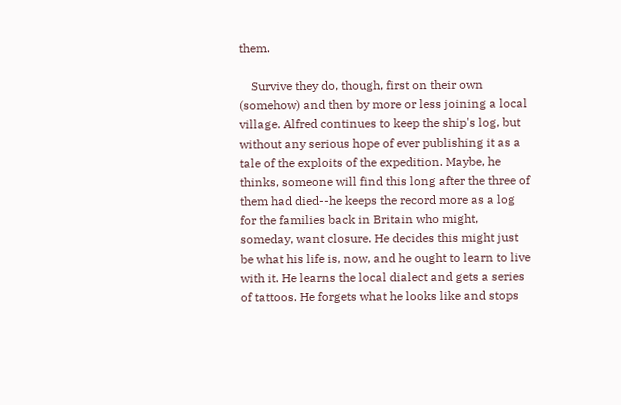them.

    Survive they do, though, first on their own (somehow) and then by more or less joining a local village. Alfred continues to keep the ship's log, but without any serious hope of ever publishing it as a tale of the exploits of the expedition. Maybe, he thinks, someone will find this long after the three of them had died--he keeps the record more as a log for the families back in Britain who might, someday, want closure. He decides this might just be what his life is, now, and he ought to learn to live with it. He learns the local dialect and gets a series of tattoos. He forgets what he looks like and stops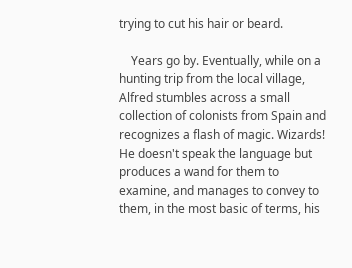trying to cut his hair or beard.

    Years go by. Eventually, while on a hunting trip from the local village, Alfred stumbles across a small collection of colonists from Spain and recognizes a flash of magic. Wizards! He doesn't speak the language but produces a wand for them to examine, and manages to convey to them, in the most basic of terms, his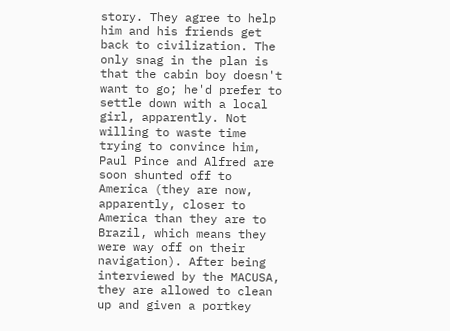story. They agree to help him and his friends get back to civilization. The only snag in the plan is that the cabin boy doesn't want to go; he'd prefer to settle down with a local girl, apparently. Not willing to waste time trying to convince him, Paul Pince and Alfred are soon shunted off to America (they are now, apparently, closer to America than they are to Brazil, which means they were way off on their navigation). After being interviewed by the MACUSA, they are allowed to clean up and given a portkey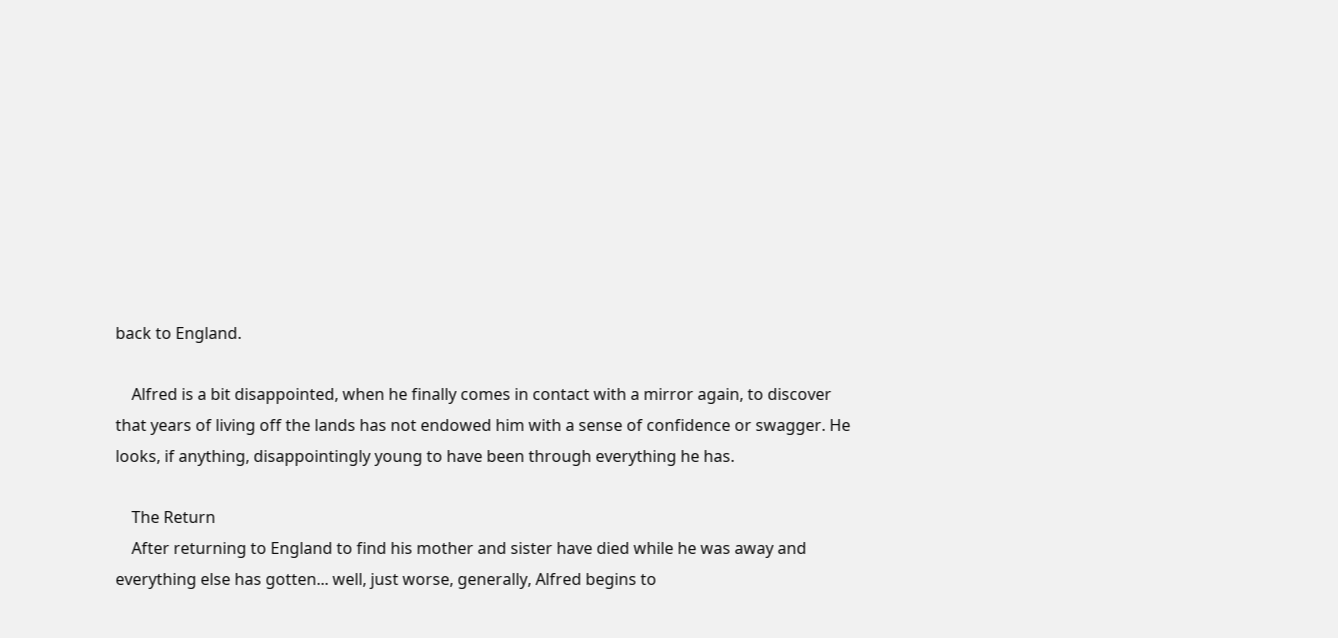back to England.

    Alfred is a bit disappointed, when he finally comes in contact with a mirror again, to discover that years of living off the lands has not endowed him with a sense of confidence or swagger. He looks, if anything, disappointingly young to have been through everything he has.

    The Return
    After returning to England to find his mother and sister have died while he was away and everything else has gotten... well, just worse, generally, Alfred begins to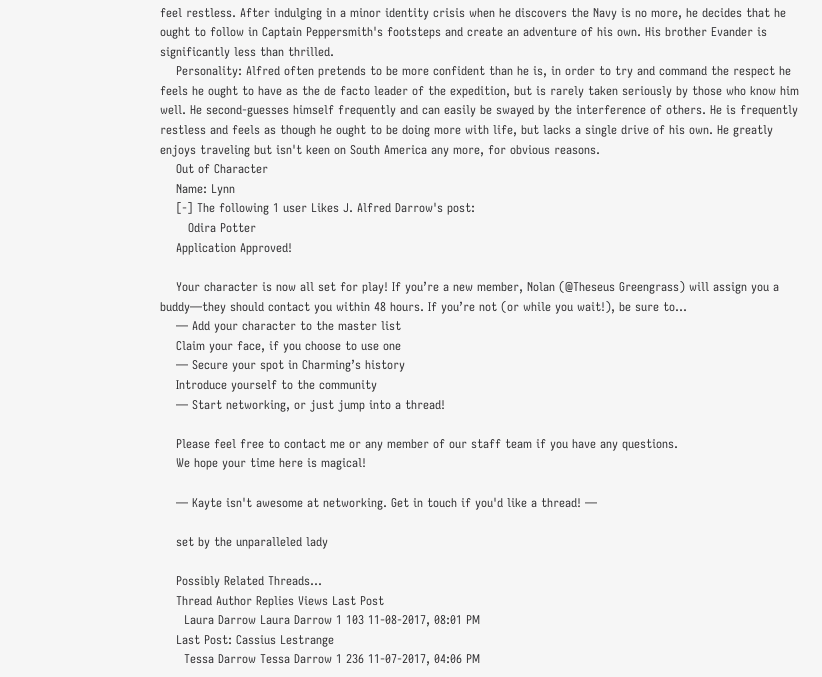feel restless. After indulging in a minor identity crisis when he discovers the Navy is no more, he decides that he ought to follow in Captain Peppersmith's footsteps and create an adventure of his own. His brother Evander is significantly less than thrilled.
    Personality: Alfred often pretends to be more confident than he is, in order to try and command the respect he feels he ought to have as the de facto leader of the expedition, but is rarely taken seriously by those who know him well. He second-guesses himself frequently and can easily be swayed by the interference of others. He is frequently restless and feels as though he ought to be doing more with life, but lacks a single drive of his own. He greatly enjoys traveling but isn't keen on South America any more, for obvious reasons.
    Out of Character
    Name: Lynn
    [-] The following 1 user Likes J. Alfred Darrow's post:
       Odira Potter
    Application Approved!

    Your character is now all set for play! If you’re a new member, Nolan (@Theseus Greengrass) will assign you a buddy—they should contact you within 48 hours. If you’re not (or while you wait!), be sure to…
    — Add your character to the master list
    Claim your face, if you choose to use one
    — Secure your spot in Charming’s history
    Introduce yourself to the community
    — Start networking, or just jump into a thread!

    Please feel free to contact me or any member of our staff team if you have any questions.
    We hope your time here is magical!

    — Kayte isn't awesome at networking. Get in touch if you'd like a thread! —

    set by the unparalleled lady

    Possibly Related Threads...
    Thread Author Replies Views Last Post
      Laura Darrow Laura Darrow 1 103 11-08-2017, 08:01 PM
    Last Post: Cassius Lestrange
      Tessa Darrow Tessa Darrow 1 236 11-07-2017, 04:06 PM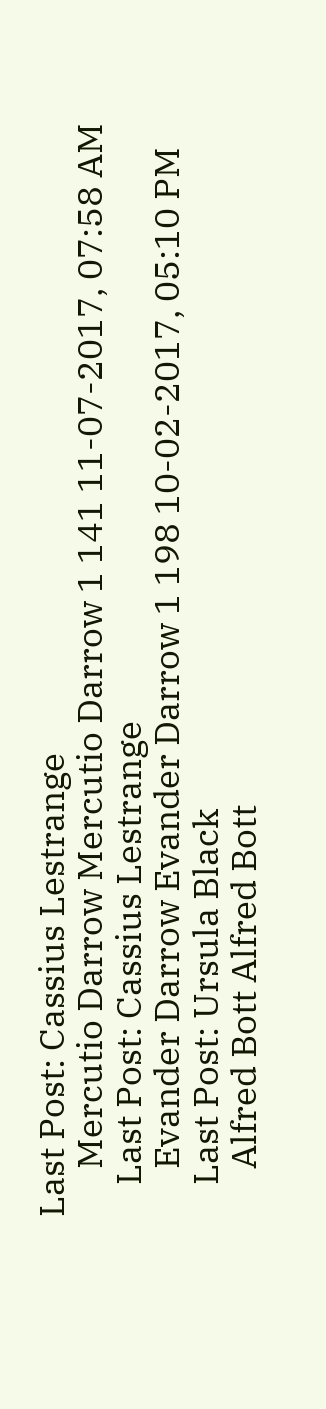Last Post: Cassius Lestrange
      Mercutio Darrow Mercutio Darrow 1 141 11-07-2017, 07:58 AM
    Last Post: Cassius Lestrange
      Evander Darrow Evander Darrow 1 198 10-02-2017, 05:10 PM
    Last Post: Ursula Black
      Alfred Bott Alfred Bott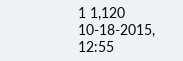1 1,120 10-18-2015, 12:55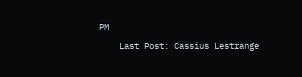PM
    Last Post: Cassius Lestrange